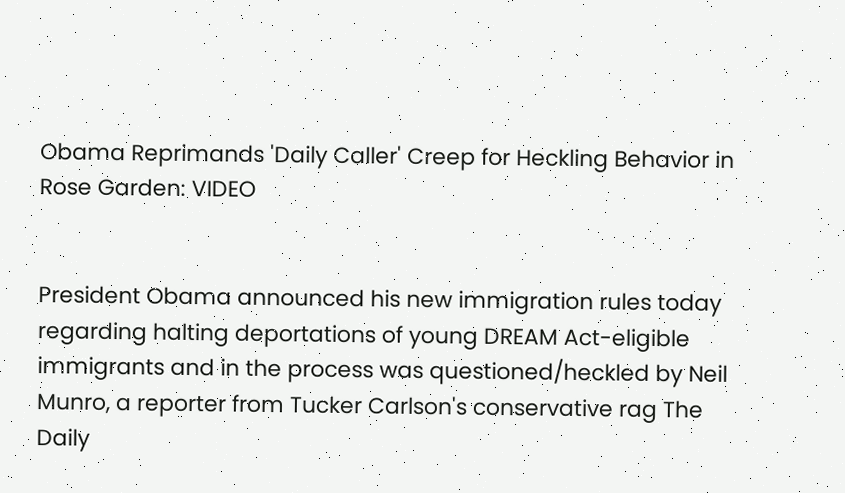Obama Reprimands 'Daily Caller' Creep for Heckling Behavior in Rose Garden: VIDEO


President Obama announced his new immigration rules today regarding halting deportations of young DREAM Act-eligible immigrants and in the process was questioned/heckled by Neil Munro, a reporter from Tucker Carlson's conservative rag The Daily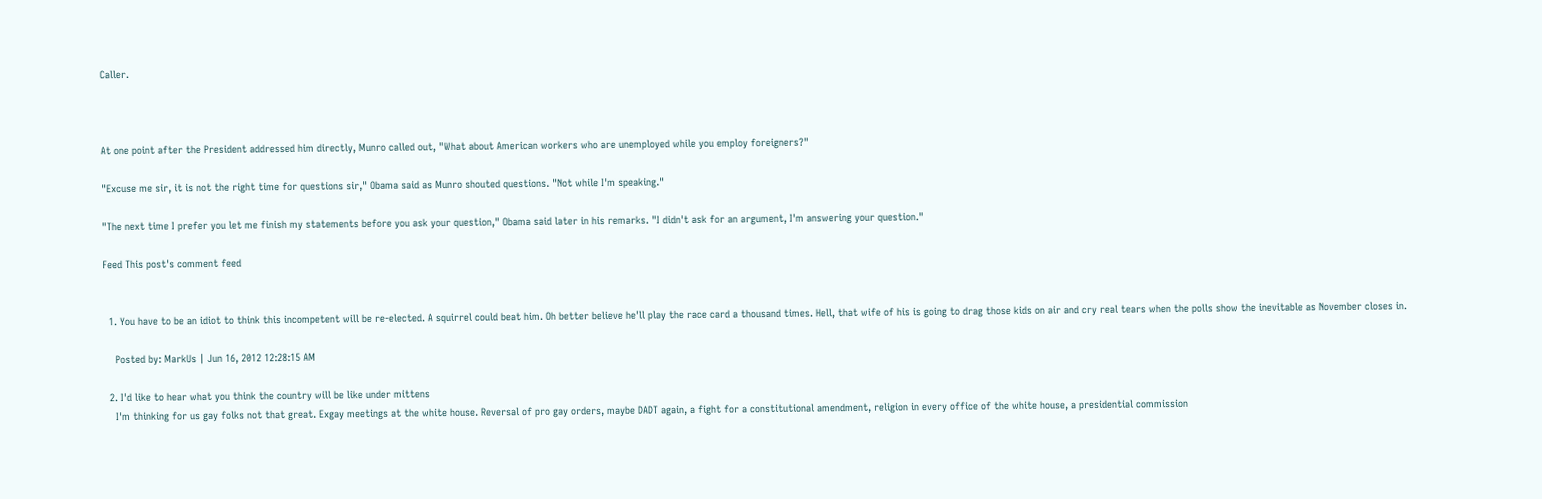Caller.



At one point after the President addressed him directly, Munro called out, "What about American workers who are unemployed while you employ foreigners?"

"Excuse me sir, it is not the right time for questions sir," Obama said as Munro shouted questions. "Not while I'm speaking."

"The next time I prefer you let me finish my statements before you ask your question," Obama said later in his remarks. "I didn't ask for an argument, I'm answering your question."

Feed This post's comment feed


  1. You have to be an idiot to think this incompetent will be re-elected. A squirrel could beat him. Oh better believe he'll play the race card a thousand times. Hell, that wife of his is going to drag those kids on air and cry real tears when the polls show the inevitable as November closes in.

    Posted by: MarkUs | Jun 16, 2012 12:28:15 AM

  2. I'd like to hear what you think the country will be like under mittens
    I'm thinking for us gay folks not that great. Exgay meetings at the white house. Reversal of pro gay orders, maybe DADT again, a fight for a constitutional amendment, religion in every office of the white house, a presidential commission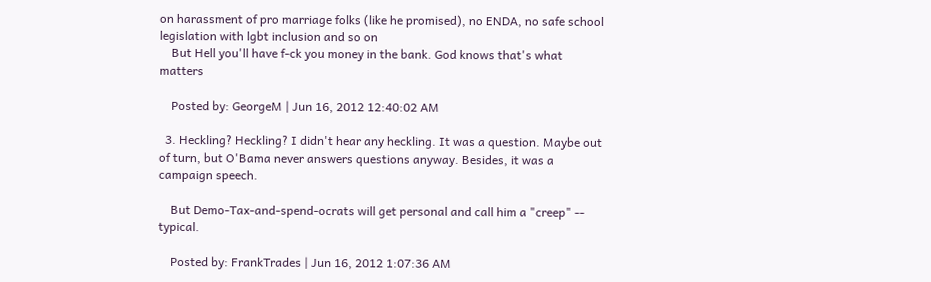on harassment of pro marriage folks (like he promised), no ENDA, no safe school legislation with lgbt inclusion and so on
    But Hell you'll have f-ck you money in the bank. God knows that's what matters

    Posted by: GeorgeM | Jun 16, 2012 12:40:02 AM

  3. Heckling? Heckling? I didn't hear any heckling. It was a question. Maybe out of turn, but O'Bama never answers questions anyway. Besides, it was a campaign speech.

    But Demo-Tax-and-spend-ocrats will get personal and call him a "creep" -- typical.

    Posted by: FrankTrades | Jun 16, 2012 1:07:36 AM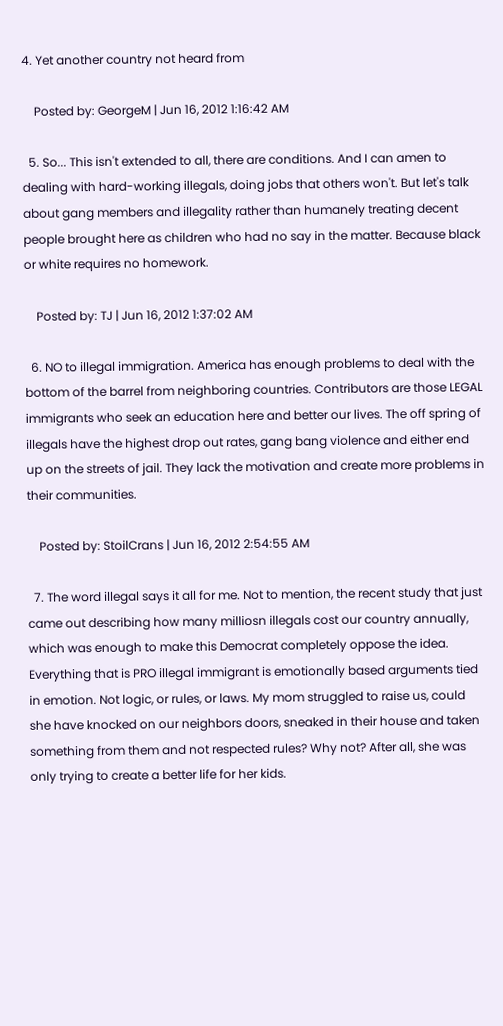4. Yet another country not heard from

    Posted by: GeorgeM | Jun 16, 2012 1:16:42 AM

  5. So... This isn't extended to all, there are conditions. And I can amen to dealing with hard-working illegals, doing jobs that others won't. But let's talk about gang members and illegality rather than humanely treating decent people brought here as children who had no say in the matter. Because black or white requires no homework.

    Posted by: TJ | Jun 16, 2012 1:37:02 AM

  6. NO to illegal immigration. America has enough problems to deal with the bottom of the barrel from neighboring countries. Contributors are those LEGAL immigrants who seek an education here and better our lives. The off spring of illegals have the highest drop out rates, gang bang violence and either end up on the streets of jail. They lack the motivation and create more problems in their communities.

    Posted by: StoilCrans | Jun 16, 2012 2:54:55 AM

  7. The word illegal says it all for me. Not to mention, the recent study that just came out describing how many milliosn illegals cost our country annually, which was enough to make this Democrat completely oppose the idea. Everything that is PRO illegal immigrant is emotionally based arguments tied in emotion. Not logic, or rules, or laws. My mom struggled to raise us, could she have knocked on our neighbors doors, sneaked in their house and taken something from them and not respected rules? Why not? After all, she was only trying to create a better life for her kids.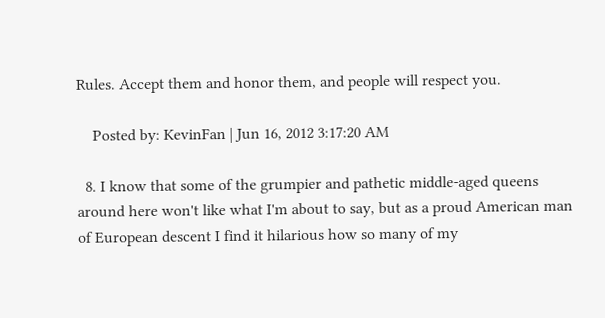Rules. Accept them and honor them, and people will respect you.

    Posted by: KevinFan | Jun 16, 2012 3:17:20 AM

  8. I know that some of the grumpier and pathetic middle-aged queens around here won't like what I'm about to say, but as a proud American man of European descent I find it hilarious how so many of my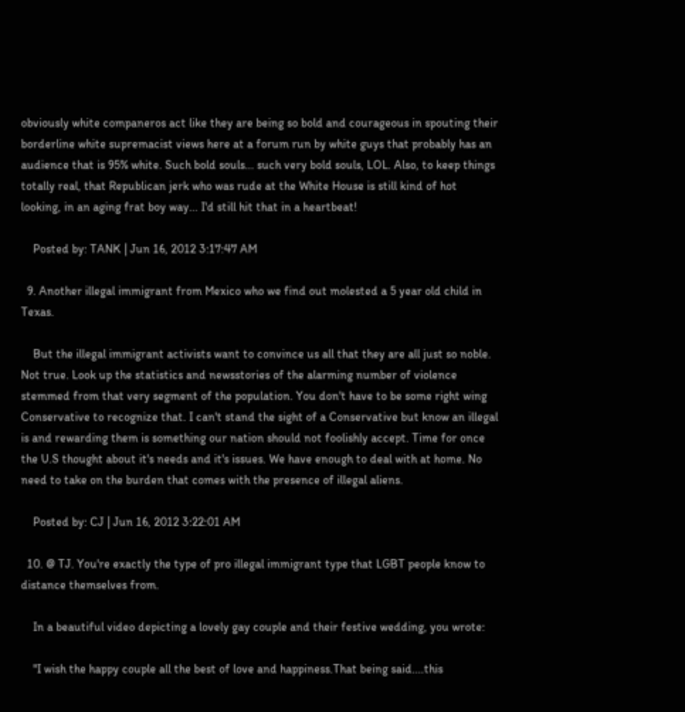obviously white companeros act like they are being so bold and courageous in spouting their borderline white supremacist views here at a forum run by white guys that probably has an audience that is 95% white. Such bold souls... such very bold souls, LOL. Also, to keep things totally real, that Republican jerk who was rude at the White House is still kind of hot looking, in an aging frat boy way... I'd still hit that in a heartbeat!

    Posted by: TANK | Jun 16, 2012 3:17:47 AM

  9. Another illegal immigrant from Mexico who we find out molested a 5 year old child in Texas.

    But the illegal immigrant activists want to convince us all that they are all just so noble. Not true. Look up the statistics and newsstories of the alarming number of violence stemmed from that very segment of the population. You don't have to be some right wing Conservative to recognize that. I can't stand the sight of a Conservative but know an illegal is and rewarding them is something our nation should not foolishly accept. Time for once the U.S thought about it's needs and it's issues. We have enough to deal with at home. No need to take on the burden that comes with the presence of illegal aliens.

    Posted by: CJ | Jun 16, 2012 3:22:01 AM

  10. @ TJ. You're exactly the type of pro illegal immigrant type that LGBT people know to distance themselves from.

    In a beautiful video depicting a lovely gay couple and their festive wedding, you wrote:

    "I wish the happy couple all the best of love and happiness.That being said....this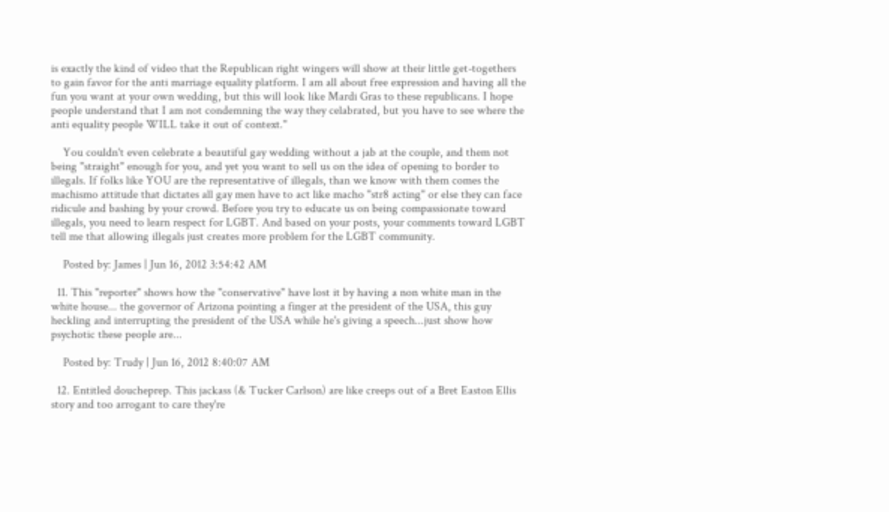is exactly the kind of video that the Republican right wingers will show at their little get-togethers to gain favor for the anti marriage equality platform. I am all about free expression and having all the fun you want at your own wedding, but this will look like Mardi Gras to these republicans. I hope people understand that I am not condemning the way they celabrated, but you have to see where the anti equality people WILL take it out of context."

    You couldn't even celebrate a beautiful gay wedding without a jab at the couple, and them not being "straight" enough for you, and yet you want to sell us on the idea of opening to border to illegals. If folks like YOU are the representative of illegals, than we know with them comes the machismo attitude that dictates all gay men have to act like macho "str8 acting" or else they can face ridicule and bashing by your crowd. Before you try to educate us on being compassionate toward illegals, you need to learn respect for LGBT. And based on your posts, your comments toward LGBT tell me that allowing illegals just creates more problem for the LGBT community.

    Posted by: James | Jun 16, 2012 3:54:42 AM

  11. This "reporter" shows how the "conservative" have lost it by having a non white man in the white house... the governor of Arizona pointing a finger at the president of the USA, this guy heckling and interrupting the president of the USA while he's giving a speech...just show how psychotic these people are...

    Posted by: Trudy | Jun 16, 2012 8:40:07 AM

  12. Entitled doucheprep. This jackass (& Tucker Carlson) are like creeps out of a Bret Easton Ellis story and too arrogant to care they're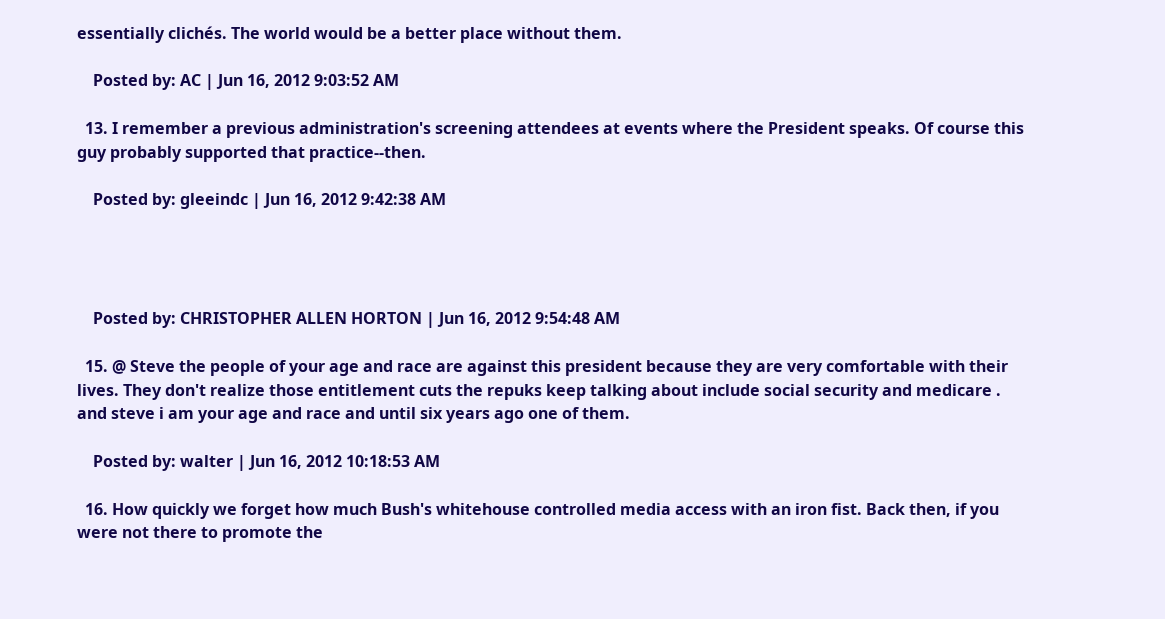essentially clichés. The world would be a better place without them.

    Posted by: AC | Jun 16, 2012 9:03:52 AM

  13. I remember a previous administration's screening attendees at events where the President speaks. Of course this guy probably supported that practice--then.

    Posted by: gleeindc | Jun 16, 2012 9:42:38 AM




    Posted by: CHRISTOPHER ALLEN HORTON | Jun 16, 2012 9:54:48 AM

  15. @ Steve the people of your age and race are against this president because they are very comfortable with their lives. They don't realize those entitlement cuts the repuks keep talking about include social security and medicare . and steve i am your age and race and until six years ago one of them.

    Posted by: walter | Jun 16, 2012 10:18:53 AM

  16. How quickly we forget how much Bush's whitehouse controlled media access with an iron fist. Back then, if you were not there to promote the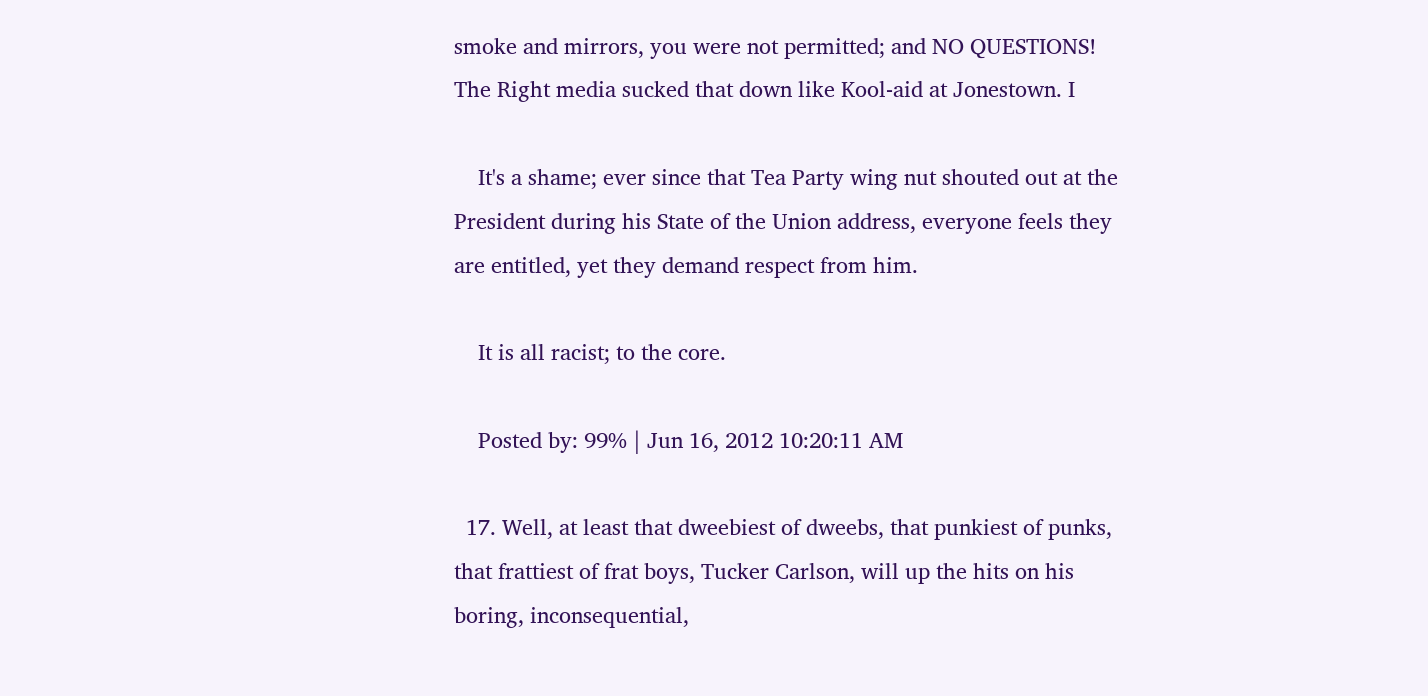smoke and mirrors, you were not permitted; and NO QUESTIONS! The Right media sucked that down like Kool-aid at Jonestown. I

    It's a shame; ever since that Tea Party wing nut shouted out at the President during his State of the Union address, everyone feels they are entitled, yet they demand respect from him.

    It is all racist; to the core.

    Posted by: 99% | Jun 16, 2012 10:20:11 AM

  17. Well, at least that dweebiest of dweebs, that punkiest of punks, that frattiest of frat boys, Tucker Carlson, will up the hits on his boring, inconsequential,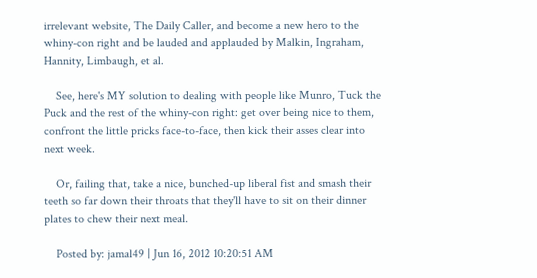irrelevant website, The Daily Caller, and become a new hero to the whiny-con right and be lauded and applauded by Malkin, Ingraham, Hannity, Limbaugh, et al.

    See, here's MY solution to dealing with people like Munro, Tuck the Puck and the rest of the whiny-con right: get over being nice to them, confront the little pricks face-to-face, then kick their asses clear into next week.

    Or, failing that, take a nice, bunched-up liberal fist and smash their teeth so far down their throats that they'll have to sit on their dinner plates to chew their next meal.

    Posted by: jamal49 | Jun 16, 2012 10:20:51 AM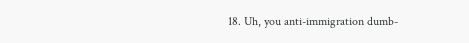18. Uh, you anti-immigration dumb-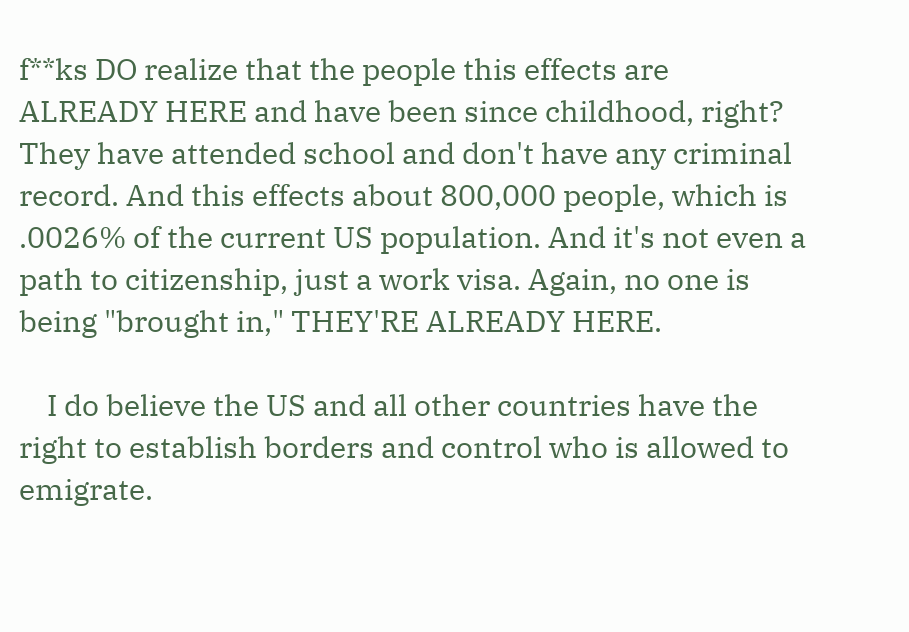f**ks DO realize that the people this effects are ALREADY HERE and have been since childhood, right? They have attended school and don't have any criminal record. And this effects about 800,000 people, which is .0026% of the current US population. And it's not even a path to citizenship, just a work visa. Again, no one is being "brought in," THEY'RE ALREADY HERE.

    I do believe the US and all other countries have the right to establish borders and control who is allowed to emigrate.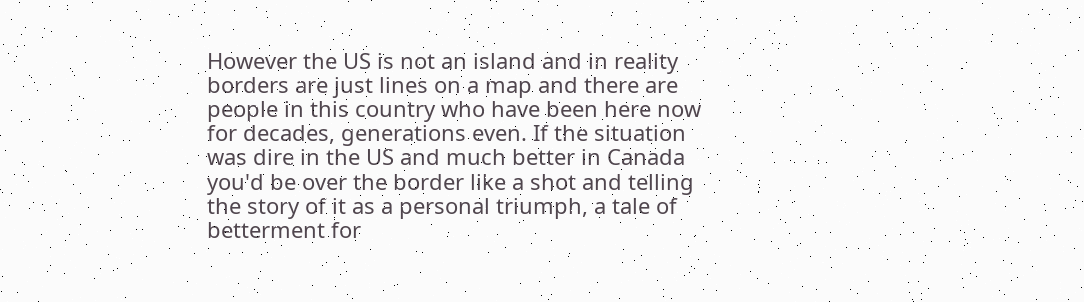However the US is not an island and in reality borders are just lines on a map and there are people in this country who have been here now for decades, generations even. If the situation was dire in the US and much better in Canada you'd be over the border like a shot and telling the story of it as a personal triumph, a tale of betterment for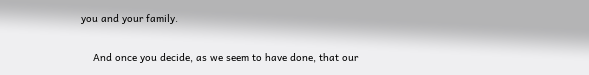you and your family.

    And once you decide, as we seem to have done, that our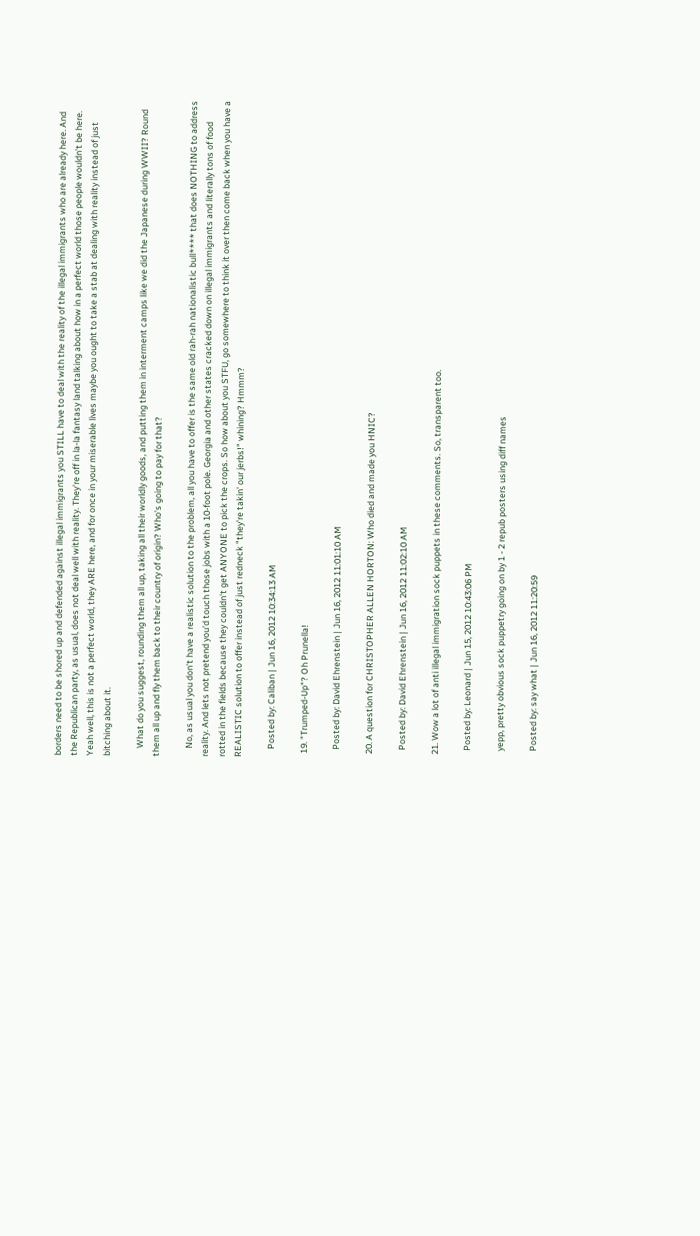borders need to be shored up and defended against illegal immigrants you STILL have to deal with the reality of the illegal immigrants who are already here. And the Republican party, as usual, does not deal well with reality. They're off in la-la fantasy land talking about how in a perfect world those people wouldn't be here. Yeah well, this is not a perfect world, they ARE here, and for once in your miserable lives maybe you ought to take a stab at dealing with reality instead of just bitching about it.

    What do you suggest, rounding them all up, taking all their worldly goods, and putting them in interment camps like we did the Japanese during WWII? Round them all up and fly them back to their country of origin? Who's going to pay for that?

    No, as usual you don't have a realistic solution to the problem, all you have to offer is the same old rah-rah nationalistic bull**** that does NOTHING to address reality. And lets not pretend you'd touch those jobs with a 10-foot pole. Georgia and other states cracked down on illegal immigrants and literally tons of food rotted in the fields because they couldn't get ANYONE to pick the crops. So how about you STFU, go somewhere to think it over then come back when you have a REALISTIC solution to offer instead of just redneck "they're takin' our jerbs!" whining? Hmmm?

    Posted by: Caliban | Jun 16, 2012 10:34:13 AM

  19. "Trumped-Up"? Oh Prunella!

    Posted by: David Ehrenstein | Jun 16, 2012 11:01:10 AM

  20. A question for CHRISTOPHER ALLEN HORTON: Who died and made you HNIC?

    Posted by: David Ehrenstein | Jun 16, 2012 11:02:10 AM

  21. Wow a lot of anti illegal immigration sock puppets in these comments. So, transparent too.

    Posted by: Leonard | Jun 15, 2012 10:43:06 PM

    yepp, pretty obvious sock puppetry going on by 1 - 2 repub posters using diff names

    Posted by: say what | Jun 16, 2012 11:20:59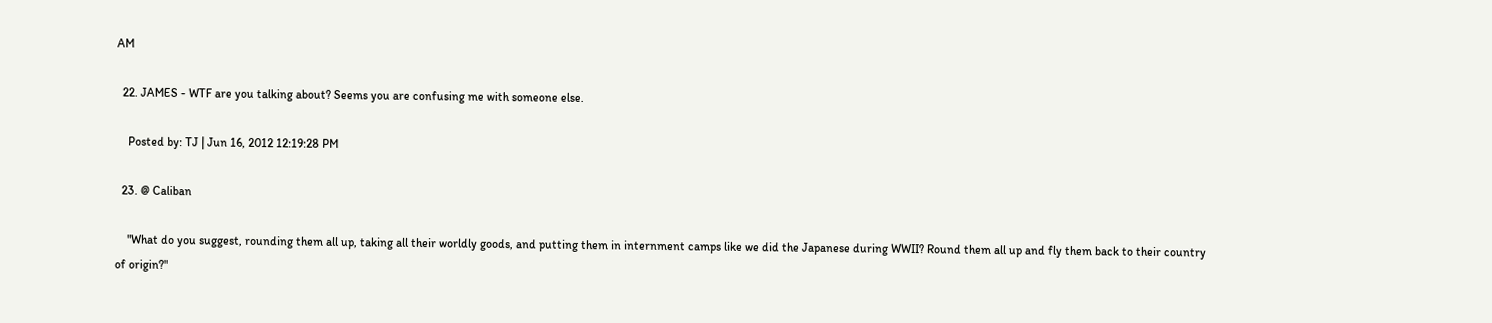AM

  22. JAMES - WTF are you talking about? Seems you are confusing me with someone else.

    Posted by: TJ | Jun 16, 2012 12:19:28 PM

  23. @ Caliban

    "What do you suggest, rounding them all up, taking all their worldly goods, and putting them in internment camps like we did the Japanese during WWII? Round them all up and fly them back to their country of origin?"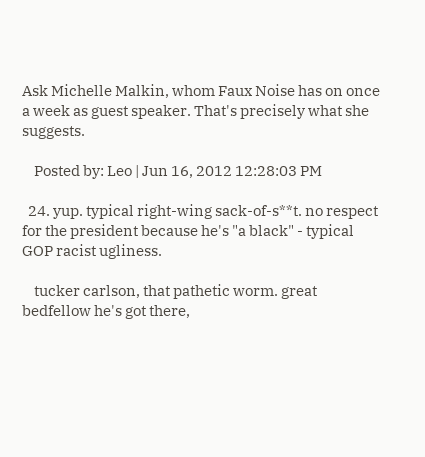Ask Michelle Malkin, whom Faux Noise has on once a week as guest speaker. That's precisely what she suggests.

    Posted by: Leo | Jun 16, 2012 12:28:03 PM

  24. yup. typical right-wing sack-of-s**t. no respect for the president because he's "a black" - typical GOP racist ugliness.

    tucker carlson, that pathetic worm. great bedfellow he's got there,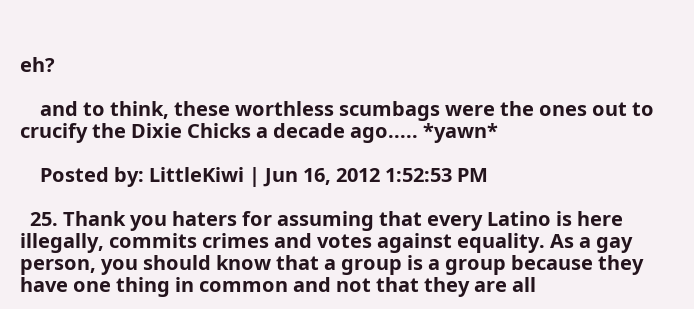eh?

    and to think, these worthless scumbags were the ones out to crucify the Dixie Chicks a decade ago..... *yawn*

    Posted by: LittleKiwi | Jun 16, 2012 1:52:53 PM

  25. Thank you haters for assuming that every Latino is here illegally, commits crimes and votes against equality. As a gay person, you should know that a group is a group because they have one thing in common and not that they are all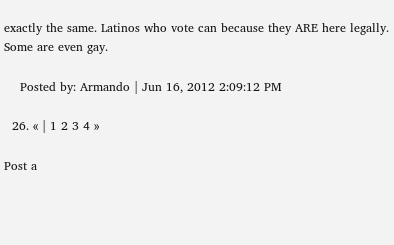exactly the same. Latinos who vote can because they ARE here legally. Some are even gay.

    Posted by: Armando | Jun 16, 2012 2:09:12 PM

  26. « | 1 2 3 4 »

Post a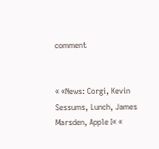comment


« «News: Corgi, Kevin Sessums, Lunch, James Marsden, Apple I« «